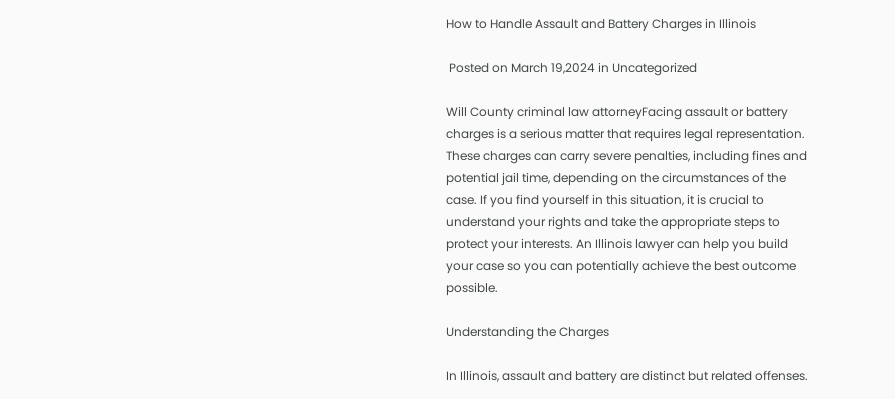How to Handle Assault and Battery Charges in Illinois

 Posted on March 19,2024 in Uncategorized

Will County criminal law attorneyFacing assault or battery charges is a serious matter that requires legal representation. These charges can carry severe penalties, including fines and potential jail time, depending on the circumstances of the case. If you find yourself in this situation, it is crucial to understand your rights and take the appropriate steps to protect your interests. An Illinois lawyer can help you build your case so you can potentially achieve the best outcome possible.

Understanding the Charges

In Illinois, assault and battery are distinct but related offenses.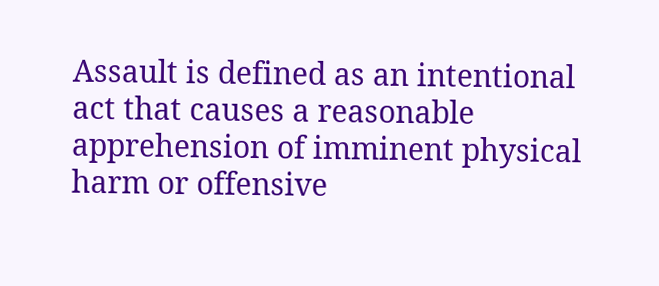Assault is defined as an intentional act that causes a reasonable apprehension of imminent physical harm or offensive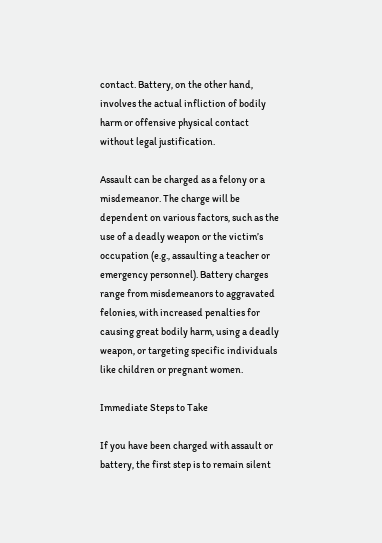contact. Battery, on the other hand, involves the actual infliction of bodily harm or offensive physical contact without legal justification.

Assault can be charged as a felony or a misdemeanor. The charge will be dependent on various factors, such as the use of a deadly weapon or the victim’s occupation (e.g., assaulting a teacher or emergency personnel). Battery charges range from misdemeanors to aggravated felonies, with increased penalties for causing great bodily harm, using a deadly weapon, or targeting specific individuals like children or pregnant women.

Immediate Steps to Take

If you have been charged with assault or battery, the first step is to remain silent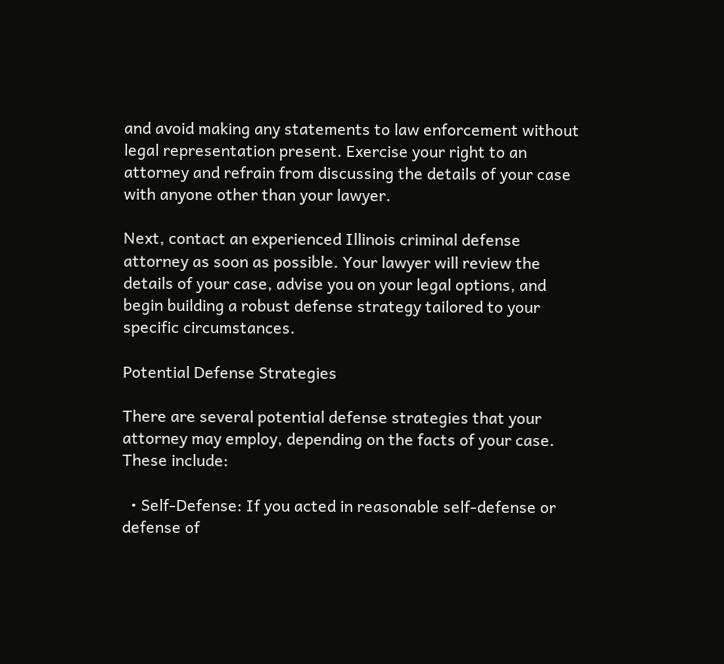and avoid making any statements to law enforcement without legal representation present. Exercise your right to an attorney and refrain from discussing the details of your case with anyone other than your lawyer.

Next, contact an experienced Illinois criminal defense attorney as soon as possible. Your lawyer will review the details of your case, advise you on your legal options, and begin building a robust defense strategy tailored to your specific circumstances.

Potential Defense Strategies

There are several potential defense strategies that your attorney may employ, depending on the facts of your case. These include:

  • Self-Defense: If you acted in reasonable self-defense or defense of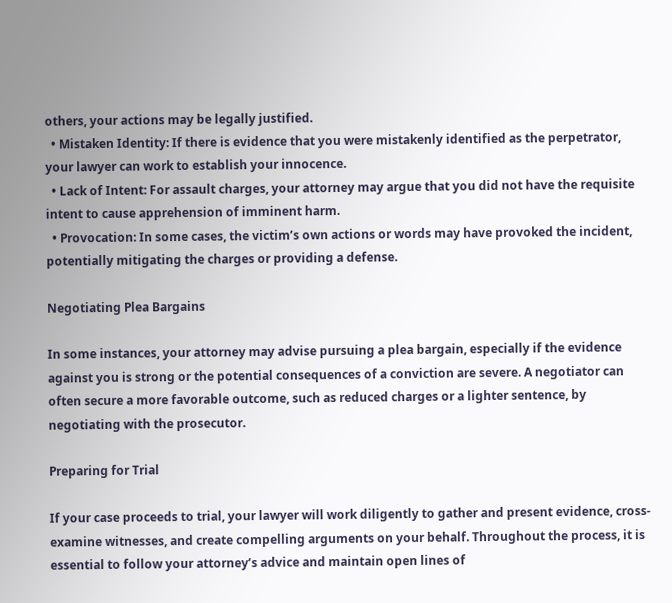others, your actions may be legally justified.
  • Mistaken Identity: If there is evidence that you were mistakenly identified as the perpetrator, your lawyer can work to establish your innocence.
  • Lack of Intent: For assault charges, your attorney may argue that you did not have the requisite intent to cause apprehension of imminent harm.
  • Provocation: In some cases, the victim’s own actions or words may have provoked the incident, potentially mitigating the charges or providing a defense.

Negotiating Plea Bargains

In some instances, your attorney may advise pursuing a plea bargain, especially if the evidence against you is strong or the potential consequences of a conviction are severe. A negotiator can often secure a more favorable outcome, such as reduced charges or a lighter sentence, by negotiating with the prosecutor.

Preparing for Trial

If your case proceeds to trial, your lawyer will work diligently to gather and present evidence, cross-examine witnesses, and create compelling arguments on your behalf. Throughout the process, it is essential to follow your attorney’s advice and maintain open lines of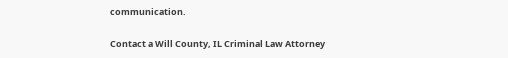communication.

Contact a Will County, IL Criminal Law Attorney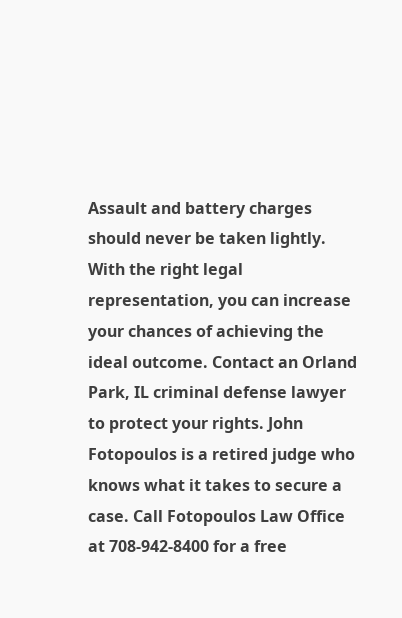Assault and battery charges should never be taken lightly. With the right legal representation, you can increase your chances of achieving the ideal outcome. Contact an Orland Park, IL criminal defense lawyer to protect your rights. John Fotopoulos is a retired judge who knows what it takes to secure a case. Call Fotopoulos Law Office at 708-942-8400 for a free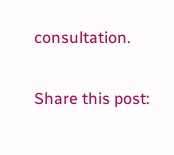consultation.

Share this post: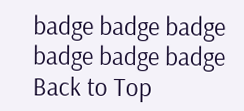badge badge badge badge badge badge
Back to Top